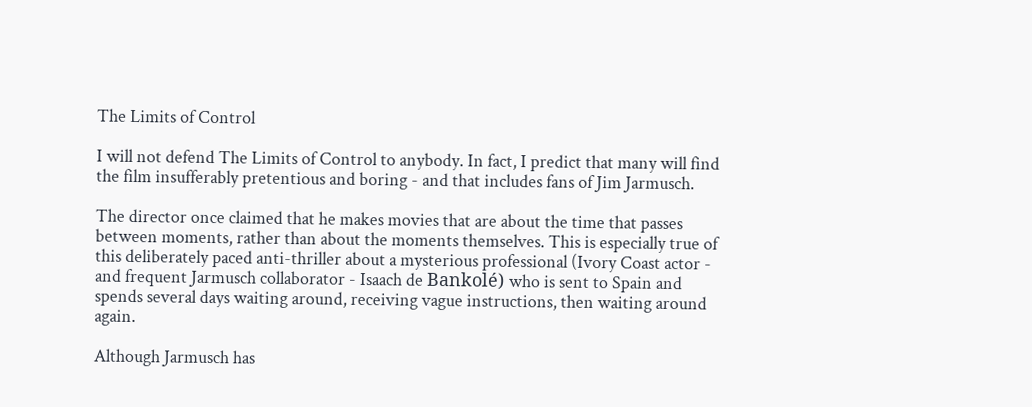The Limits of Control

I will not defend The Limits of Control to anybody. In fact, I predict that many will find the film insufferably pretentious and boring - and that includes fans of Jim Jarmusch.

The director once claimed that he makes movies that are about the time that passes between moments, rather than about the moments themselves. This is especially true of this deliberately paced anti-thriller about a mysterious professional (Ivory Coast actor - and frequent Jarmusch collaborator - Isaach de Bankolé) who is sent to Spain and spends several days waiting around, receiving vague instructions, then waiting around again.

Although Jarmusch has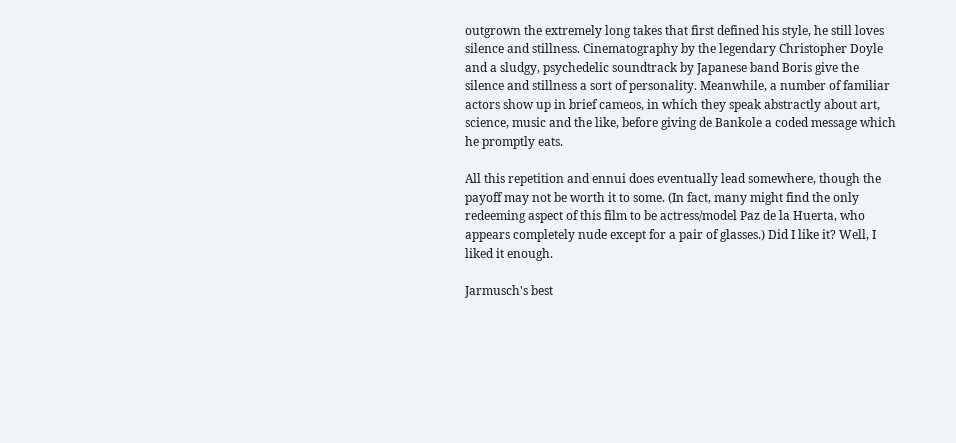outgrown the extremely long takes that first defined his style, he still loves silence and stillness. Cinematography by the legendary Christopher Doyle and a sludgy, psychedelic soundtrack by Japanese band Boris give the silence and stillness a sort of personality. Meanwhile, a number of familiar actors show up in brief cameos, in which they speak abstractly about art, science, music and the like, before giving de Bankole a coded message which he promptly eats.

All this repetition and ennui does eventually lead somewhere, though the payoff may not be worth it to some. (In fact, many might find the only redeeming aspect of this film to be actress/model Paz de la Huerta, who appears completely nude except for a pair of glasses.) Did I like it? Well, I liked it enough.

Jarmusch's best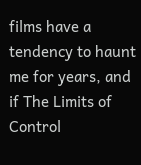films have a tendency to haunt me for years, and if The Limits of Control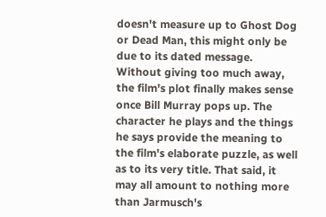doesn't measure up to Ghost Dog or Dead Man, this might only be due to its dated message. Without giving too much away, the film's plot finally makes sense once Bill Murray pops up. The character he plays and the things he says provide the meaning to the film's elaborate puzzle, as well as to its very title. That said, it may all amount to nothing more than Jarmusch's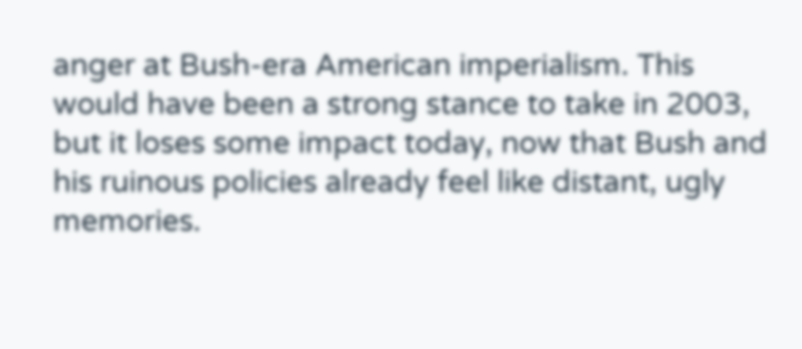anger at Bush-era American imperialism. This would have been a strong stance to take in 2003, but it loses some impact today, now that Bush and his ruinous policies already feel like distant, ugly memories.